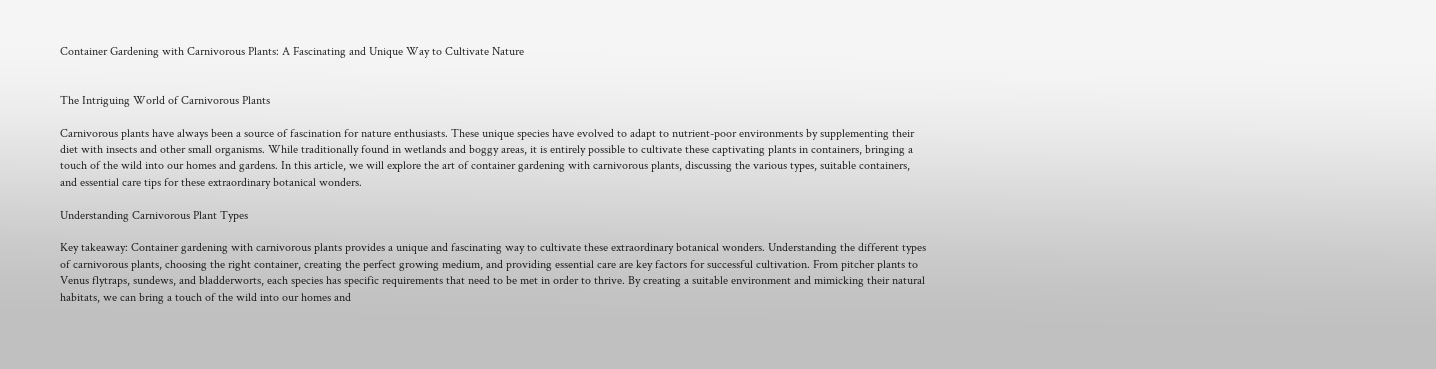Container Gardening with Carnivorous Plants: A Fascinating and Unique Way to Cultivate Nature


The Intriguing World of Carnivorous Plants

Carnivorous plants have always been a source of fascination for nature enthusiasts. These unique species have evolved to adapt to nutrient-poor environments by supplementing their diet with insects and other small organisms. While traditionally found in wetlands and boggy areas, it is entirely possible to cultivate these captivating plants in containers, bringing a touch of the wild into our homes and gardens. In this article, we will explore the art of container gardening with carnivorous plants, discussing the various types, suitable containers, and essential care tips for these extraordinary botanical wonders.

Understanding Carnivorous Plant Types

Key takeaway: Container gardening with carnivorous plants provides a unique and fascinating way to cultivate these extraordinary botanical wonders. Understanding the different types of carnivorous plants, choosing the right container, creating the perfect growing medium, and providing essential care are key factors for successful cultivation. From pitcher plants to Venus flytraps, sundews, and bladderworts, each species has specific requirements that need to be met in order to thrive. By creating a suitable environment and mimicking their natural habitats, we can bring a touch of the wild into our homes and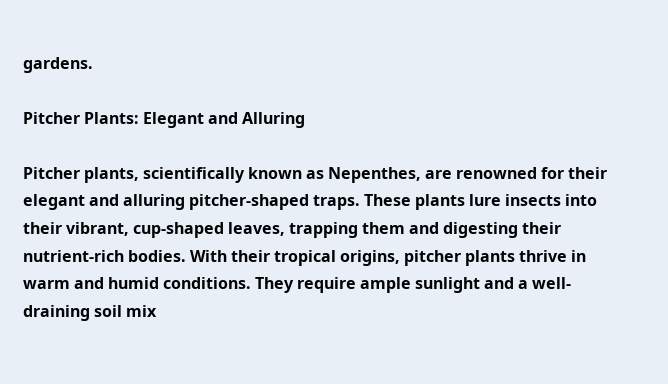gardens.

Pitcher Plants: Elegant and Alluring

Pitcher plants, scientifically known as Nepenthes, are renowned for their elegant and alluring pitcher-shaped traps. These plants lure insects into their vibrant, cup-shaped leaves, trapping them and digesting their nutrient-rich bodies. With their tropical origins, pitcher plants thrive in warm and humid conditions. They require ample sunlight and a well-draining soil mix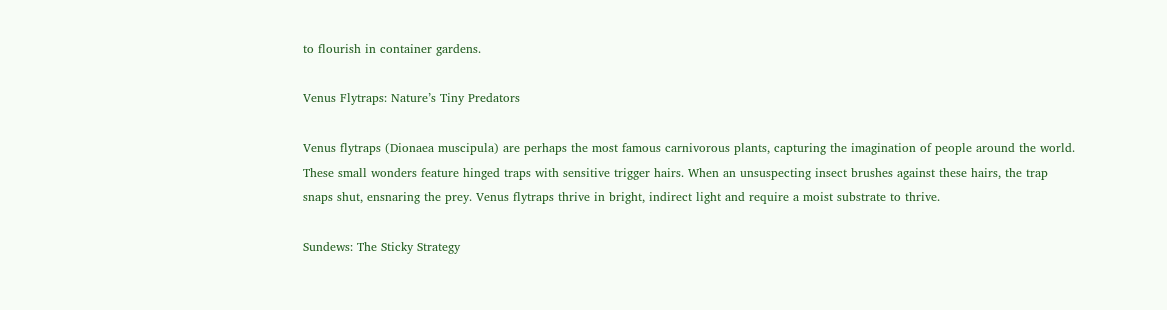to flourish in container gardens.

Venus Flytraps: Nature’s Tiny Predators

Venus flytraps (Dionaea muscipula) are perhaps the most famous carnivorous plants, capturing the imagination of people around the world. These small wonders feature hinged traps with sensitive trigger hairs. When an unsuspecting insect brushes against these hairs, the trap snaps shut, ensnaring the prey. Venus flytraps thrive in bright, indirect light and require a moist substrate to thrive.

Sundews: The Sticky Strategy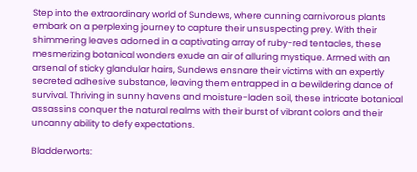Step into the extraordinary world of Sundews, where cunning carnivorous plants embark on a perplexing journey to capture their unsuspecting prey. With their shimmering leaves adorned in a captivating array of ruby-red tentacles, these mesmerizing botanical wonders exude an air of alluring mystique. Armed with an arsenal of sticky glandular hairs, Sundews ensnare their victims with an expertly secreted adhesive substance, leaving them entrapped in a bewildering dance of survival. Thriving in sunny havens and moisture-laden soil, these intricate botanical assassins conquer the natural realms with their burst of vibrant colors and their uncanny ability to defy expectations.

Bladderworts: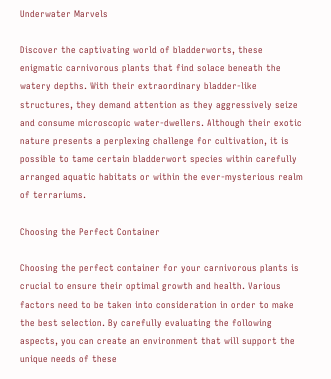Underwater Marvels

Discover the captivating world of bladderworts, these enigmatic carnivorous plants that find solace beneath the watery depths. With their extraordinary bladder-like structures, they demand attention as they aggressively seize and consume microscopic water-dwellers. Although their exotic nature presents a perplexing challenge for cultivation, it is possible to tame certain bladderwort species within carefully arranged aquatic habitats or within the ever-mysterious realm of terrariums.

Choosing the Perfect Container

Choosing the perfect container for your carnivorous plants is crucial to ensure their optimal growth and health. Various factors need to be taken into consideration in order to make the best selection. By carefully evaluating the following aspects, you can create an environment that will support the unique needs of these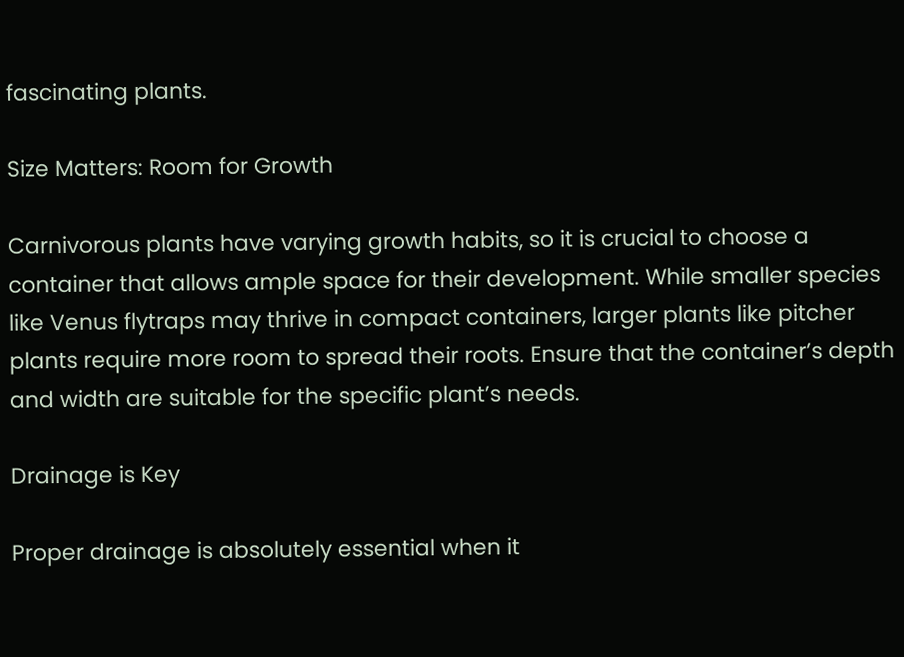fascinating plants.

Size Matters: Room for Growth

Carnivorous plants have varying growth habits, so it is crucial to choose a container that allows ample space for their development. While smaller species like Venus flytraps may thrive in compact containers, larger plants like pitcher plants require more room to spread their roots. Ensure that the container’s depth and width are suitable for the specific plant’s needs.

Drainage is Key

Proper drainage is absolutely essential when it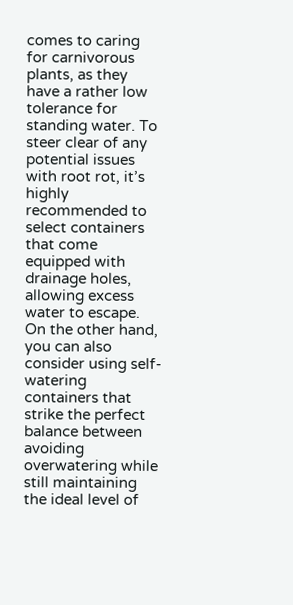comes to caring for carnivorous plants, as they have a rather low tolerance for standing water. To steer clear of any potential issues with root rot, it’s highly recommended to select containers that come equipped with drainage holes, allowing excess water to escape. On the other hand, you can also consider using self-watering containers that strike the perfect balance between avoiding overwatering while still maintaining the ideal level of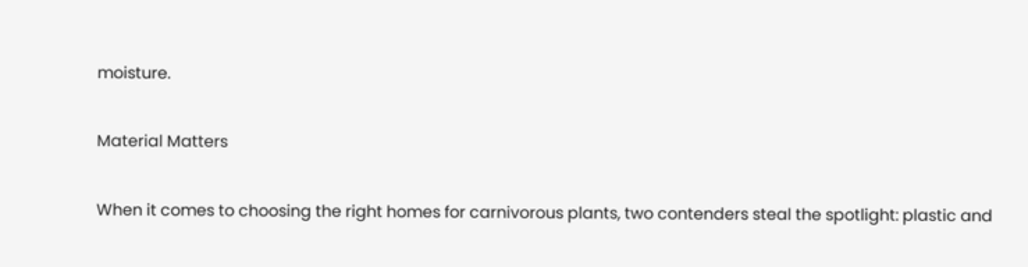moisture.

Material Matters

When it comes to choosing the right homes for carnivorous plants, two contenders steal the spotlight: plastic and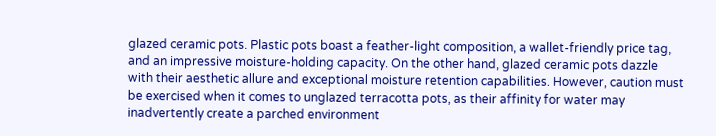glazed ceramic pots. Plastic pots boast a feather-light composition, a wallet-friendly price tag, and an impressive moisture-holding capacity. On the other hand, glazed ceramic pots dazzle with their aesthetic allure and exceptional moisture retention capabilities. However, caution must be exercised when it comes to unglazed terracotta pots, as their affinity for water may inadvertently create a parched environment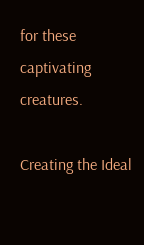for these captivating creatures.

Creating the Ideal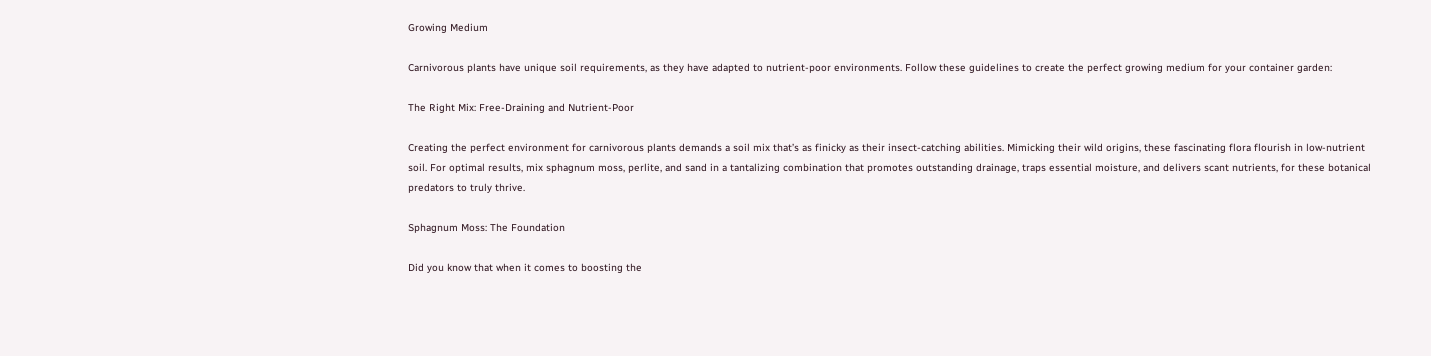Growing Medium

Carnivorous plants have unique soil requirements, as they have adapted to nutrient-poor environments. Follow these guidelines to create the perfect growing medium for your container garden:

The Right Mix: Free-Draining and Nutrient-Poor

Creating the perfect environment for carnivorous plants demands a soil mix that’s as finicky as their insect-catching abilities. Mimicking their wild origins, these fascinating flora flourish in low-nutrient soil. For optimal results, mix sphagnum moss, perlite, and sand in a tantalizing combination that promotes outstanding drainage, traps essential moisture, and delivers scant nutrients, for these botanical predators to truly thrive.

Sphagnum Moss: The Foundation

Did you know that when it comes to boosting the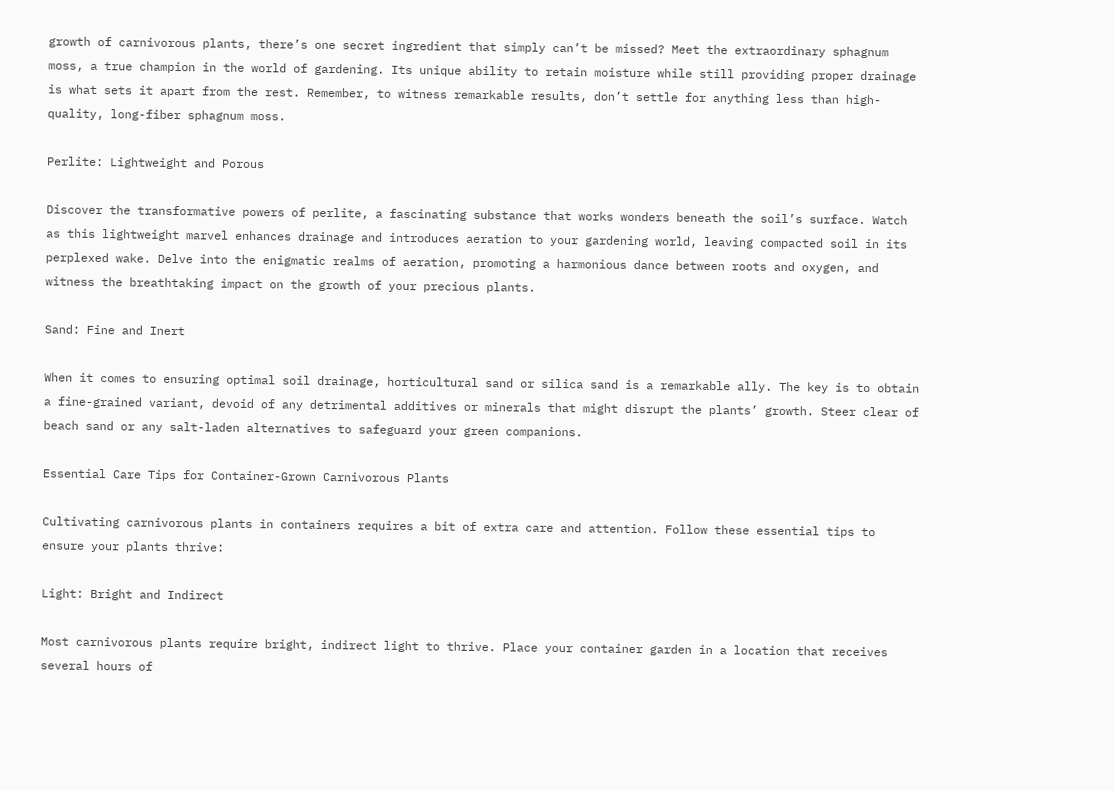growth of carnivorous plants, there’s one secret ingredient that simply can’t be missed? Meet the extraordinary sphagnum moss, a true champion in the world of gardening. Its unique ability to retain moisture while still providing proper drainage is what sets it apart from the rest. Remember, to witness remarkable results, don’t settle for anything less than high-quality, long-fiber sphagnum moss.

Perlite: Lightweight and Porous

Discover the transformative powers of perlite, a fascinating substance that works wonders beneath the soil’s surface. Watch as this lightweight marvel enhances drainage and introduces aeration to your gardening world, leaving compacted soil in its perplexed wake. Delve into the enigmatic realms of aeration, promoting a harmonious dance between roots and oxygen, and witness the breathtaking impact on the growth of your precious plants.

Sand: Fine and Inert

When it comes to ensuring optimal soil drainage, horticultural sand or silica sand is a remarkable ally. The key is to obtain a fine-grained variant, devoid of any detrimental additives or minerals that might disrupt the plants’ growth. Steer clear of beach sand or any salt-laden alternatives to safeguard your green companions.

Essential Care Tips for Container-Grown Carnivorous Plants

Cultivating carnivorous plants in containers requires a bit of extra care and attention. Follow these essential tips to ensure your plants thrive:

Light: Bright and Indirect

Most carnivorous plants require bright, indirect light to thrive. Place your container garden in a location that receives several hours of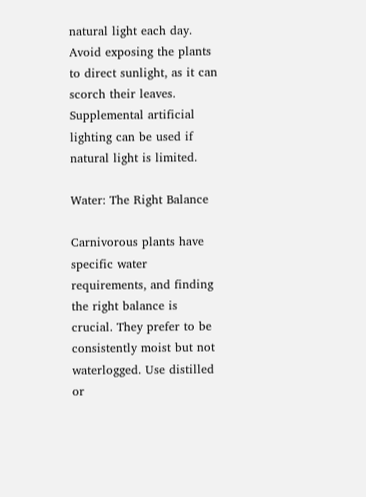natural light each day. Avoid exposing the plants to direct sunlight, as it can scorch their leaves. Supplemental artificial lighting can be used if natural light is limited.

Water: The Right Balance

Carnivorous plants have specific water requirements, and finding the right balance is crucial. They prefer to be consistently moist but not waterlogged. Use distilled or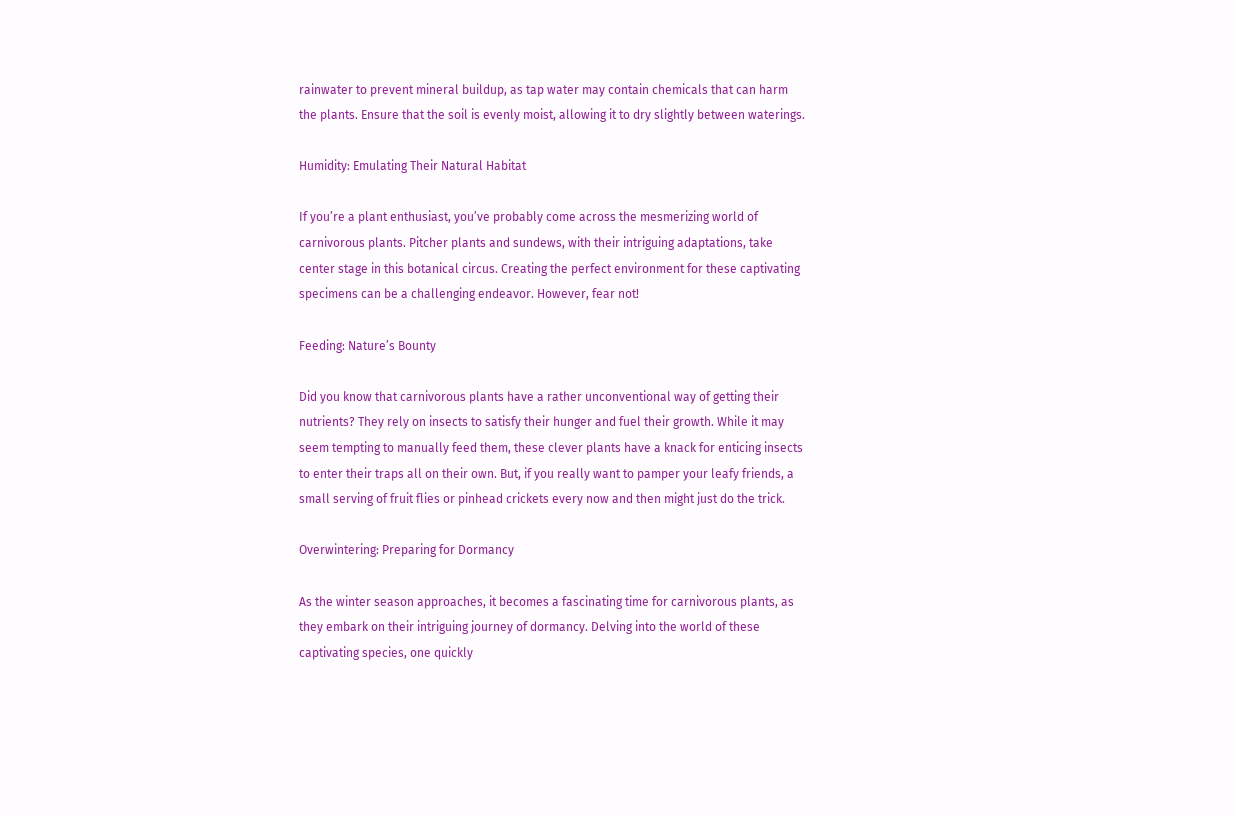rainwater to prevent mineral buildup, as tap water may contain chemicals that can harm the plants. Ensure that the soil is evenly moist, allowing it to dry slightly between waterings.

Humidity: Emulating Their Natural Habitat

If you’re a plant enthusiast, you’ve probably come across the mesmerizing world of carnivorous plants. Pitcher plants and sundews, with their intriguing adaptations, take center stage in this botanical circus. Creating the perfect environment for these captivating specimens can be a challenging endeavor. However, fear not!

Feeding: Nature’s Bounty

Did you know that carnivorous plants have a rather unconventional way of getting their nutrients? They rely on insects to satisfy their hunger and fuel their growth. While it may seem tempting to manually feed them, these clever plants have a knack for enticing insects to enter their traps all on their own. But, if you really want to pamper your leafy friends, a small serving of fruit flies or pinhead crickets every now and then might just do the trick.

Overwintering: Preparing for Dormancy

As the winter season approaches, it becomes a fascinating time for carnivorous plants, as they embark on their intriguing journey of dormancy. Delving into the world of these captivating species, one quickly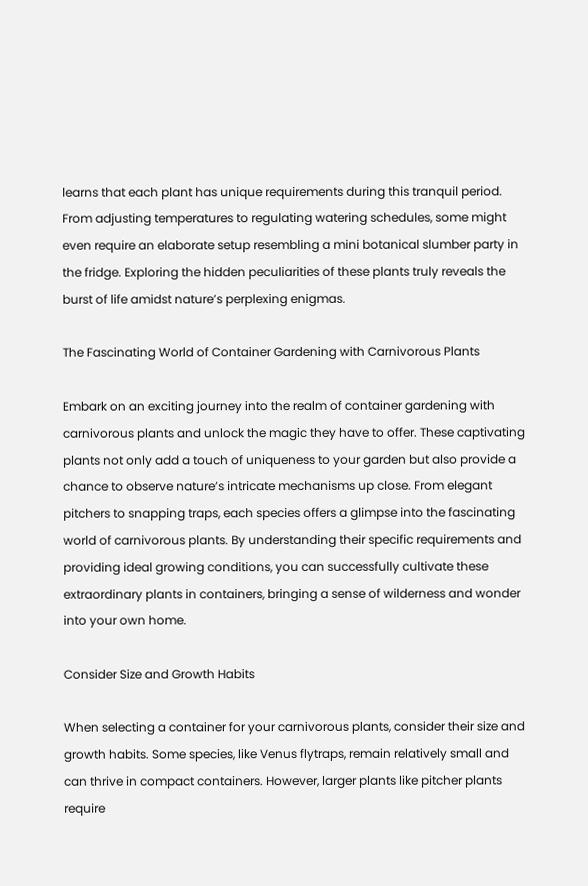learns that each plant has unique requirements during this tranquil period. From adjusting temperatures to regulating watering schedules, some might even require an elaborate setup resembling a mini botanical slumber party in the fridge. Exploring the hidden peculiarities of these plants truly reveals the burst of life amidst nature’s perplexing enigmas.

The Fascinating World of Container Gardening with Carnivorous Plants

Embark on an exciting journey into the realm of container gardening with carnivorous plants and unlock the magic they have to offer. These captivating plants not only add a touch of uniqueness to your garden but also provide a chance to observe nature’s intricate mechanisms up close. From elegant pitchers to snapping traps, each species offers a glimpse into the fascinating world of carnivorous plants. By understanding their specific requirements and providing ideal growing conditions, you can successfully cultivate these extraordinary plants in containers, bringing a sense of wilderness and wonder into your own home.

Consider Size and Growth Habits

When selecting a container for your carnivorous plants, consider their size and growth habits. Some species, like Venus flytraps, remain relatively small and can thrive in compact containers. However, larger plants like pitcher plants require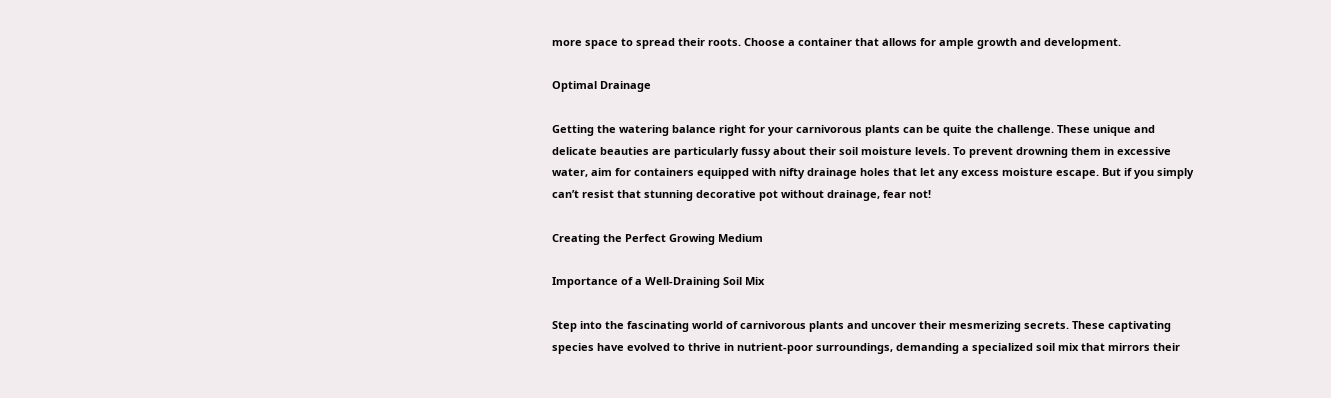more space to spread their roots. Choose a container that allows for ample growth and development.

Optimal Drainage

Getting the watering balance right for your carnivorous plants can be quite the challenge. These unique and delicate beauties are particularly fussy about their soil moisture levels. To prevent drowning them in excessive water, aim for containers equipped with nifty drainage holes that let any excess moisture escape. But if you simply can’t resist that stunning decorative pot without drainage, fear not!

Creating the Perfect Growing Medium

Importance of a Well-Draining Soil Mix

Step into the fascinating world of carnivorous plants and uncover their mesmerizing secrets. These captivating species have evolved to thrive in nutrient-poor surroundings, demanding a specialized soil mix that mirrors their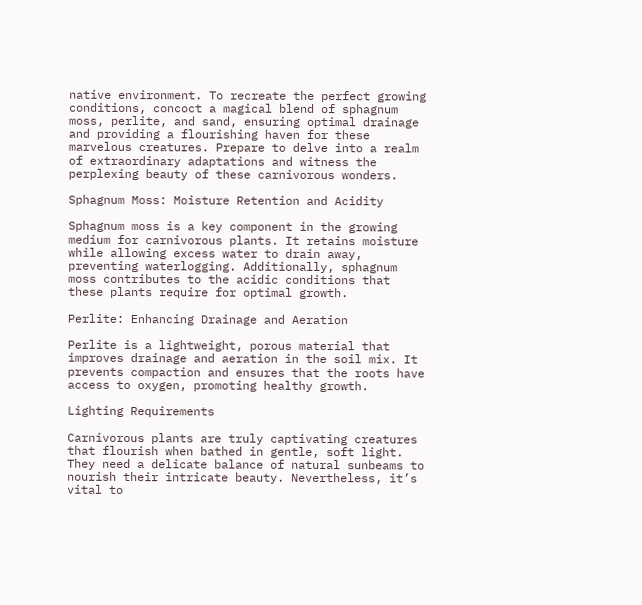native environment. To recreate the perfect growing conditions, concoct a magical blend of sphagnum moss, perlite, and sand, ensuring optimal drainage and providing a flourishing haven for these marvelous creatures. Prepare to delve into a realm of extraordinary adaptations and witness the perplexing beauty of these carnivorous wonders.

Sphagnum Moss: Moisture Retention and Acidity

Sphagnum moss is a key component in the growing medium for carnivorous plants. It retains moisture while allowing excess water to drain away, preventing waterlogging. Additionally, sphagnum moss contributes to the acidic conditions that these plants require for optimal growth.

Perlite: Enhancing Drainage and Aeration

Perlite is a lightweight, porous material that improves drainage and aeration in the soil mix. It prevents compaction and ensures that the roots have access to oxygen, promoting healthy growth.

Lighting Requirements

Carnivorous plants are truly captivating creatures that flourish when bathed in gentle, soft light. They need a delicate balance of natural sunbeams to nourish their intricate beauty. Nevertheless, it’s vital to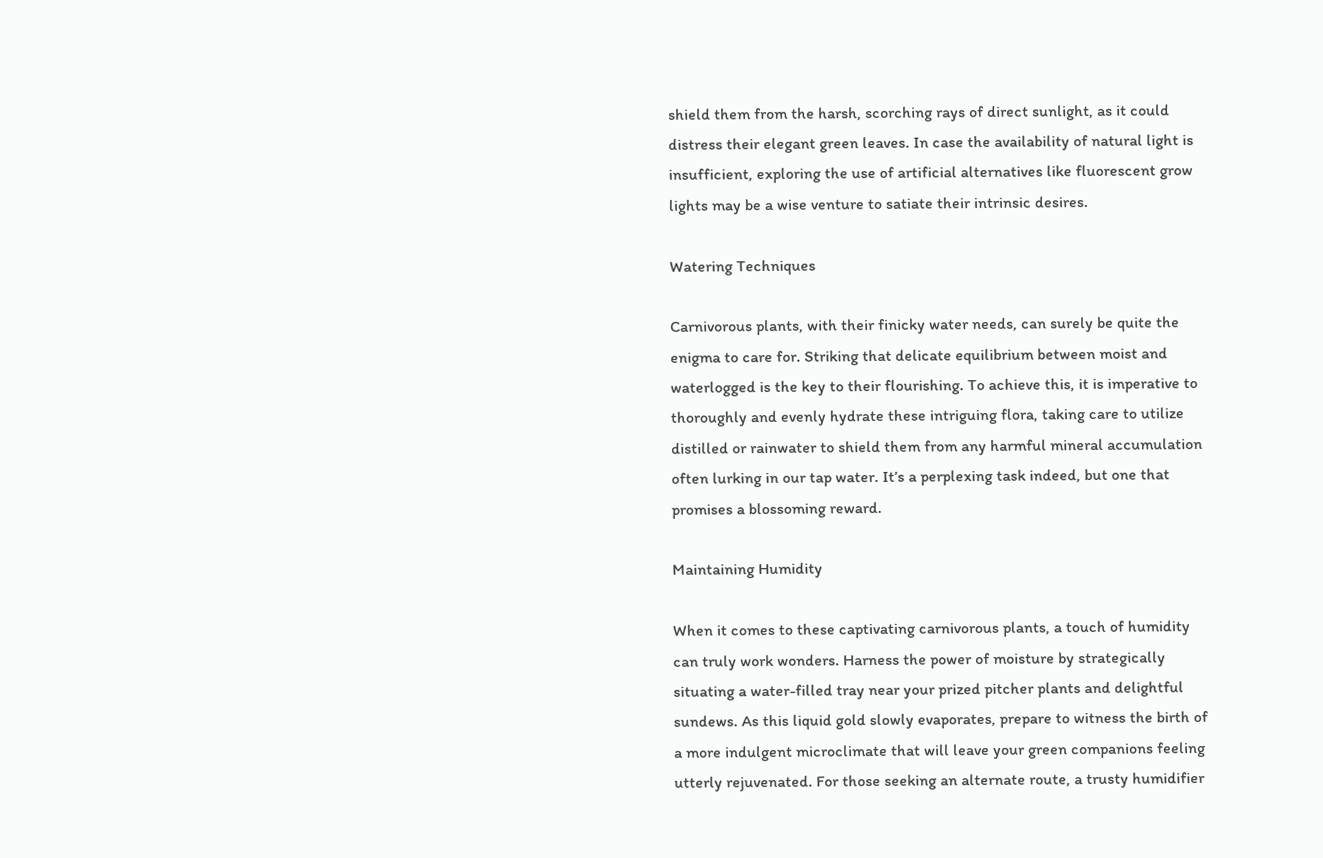shield them from the harsh, scorching rays of direct sunlight, as it could distress their elegant green leaves. In case the availability of natural light is insufficient, exploring the use of artificial alternatives like fluorescent grow lights may be a wise venture to satiate their intrinsic desires.

Watering Techniques

Carnivorous plants, with their finicky water needs, can surely be quite the enigma to care for. Striking that delicate equilibrium between moist and waterlogged is the key to their flourishing. To achieve this, it is imperative to thoroughly and evenly hydrate these intriguing flora, taking care to utilize distilled or rainwater to shield them from any harmful mineral accumulation often lurking in our tap water. It’s a perplexing task indeed, but one that promises a blossoming reward.

Maintaining Humidity

When it comes to these captivating carnivorous plants, a touch of humidity can truly work wonders. Harness the power of moisture by strategically situating a water-filled tray near your prized pitcher plants and delightful sundews. As this liquid gold slowly evaporates, prepare to witness the birth of a more indulgent microclimate that will leave your green companions feeling utterly rejuvenated. For those seeking an alternate route, a trusty humidifier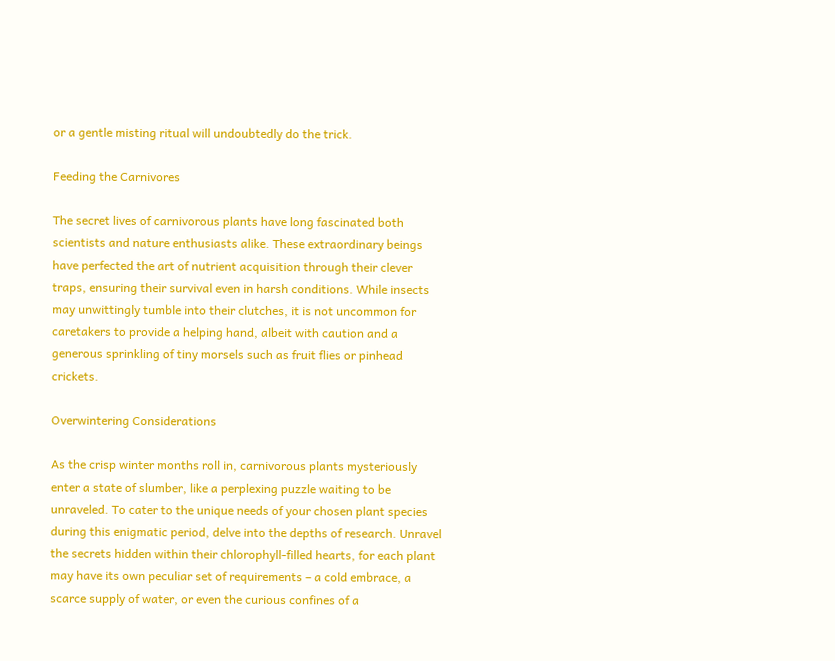or a gentle misting ritual will undoubtedly do the trick.

Feeding the Carnivores

The secret lives of carnivorous plants have long fascinated both scientists and nature enthusiasts alike. These extraordinary beings have perfected the art of nutrient acquisition through their clever traps, ensuring their survival even in harsh conditions. While insects may unwittingly tumble into their clutches, it is not uncommon for caretakers to provide a helping hand, albeit with caution and a generous sprinkling of tiny morsels such as fruit flies or pinhead crickets.

Overwintering Considerations

As the crisp winter months roll in, carnivorous plants mysteriously enter a state of slumber, like a perplexing puzzle waiting to be unraveled. To cater to the unique needs of your chosen plant species during this enigmatic period, delve into the depths of research. Unravel the secrets hidden within their chlorophyll-filled hearts, for each plant may have its own peculiar set of requirements – a cold embrace, a scarce supply of water, or even the curious confines of a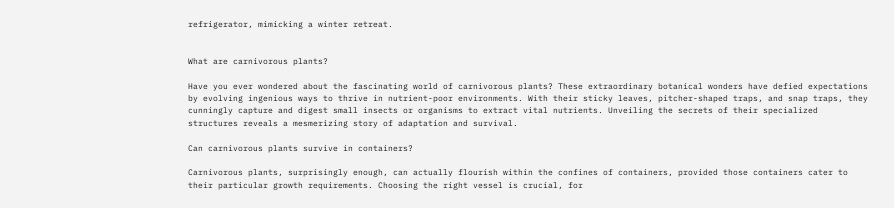refrigerator, mimicking a winter retreat.


What are carnivorous plants?

Have you ever wondered about the fascinating world of carnivorous plants? These extraordinary botanical wonders have defied expectations by evolving ingenious ways to thrive in nutrient-poor environments. With their sticky leaves, pitcher-shaped traps, and snap traps, they cunningly capture and digest small insects or organisms to extract vital nutrients. Unveiling the secrets of their specialized structures reveals a mesmerizing story of adaptation and survival.

Can carnivorous plants survive in containers?

Carnivorous plants, surprisingly enough, can actually flourish within the confines of containers, provided those containers cater to their particular growth requirements. Choosing the right vessel is crucial, for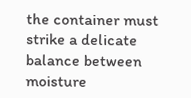the container must strike a delicate balance between moisture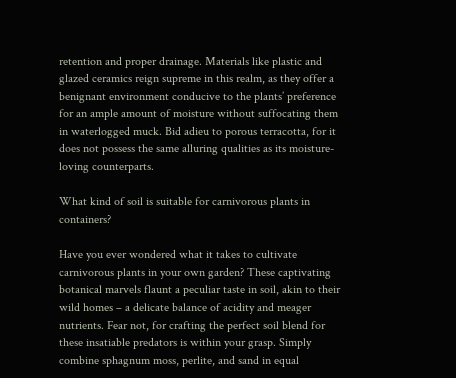retention and proper drainage. Materials like plastic and glazed ceramics reign supreme in this realm, as they offer a benignant environment conducive to the plants’ preference for an ample amount of moisture without suffocating them in waterlogged muck. Bid adieu to porous terracotta, for it does not possess the same alluring qualities as its moisture-loving counterparts.

What kind of soil is suitable for carnivorous plants in containers?

Have you ever wondered what it takes to cultivate carnivorous plants in your own garden? These captivating botanical marvels flaunt a peculiar taste in soil, akin to their wild homes – a delicate balance of acidity and meager nutrients. Fear not, for crafting the perfect soil blend for these insatiable predators is within your grasp. Simply combine sphagnum moss, perlite, and sand in equal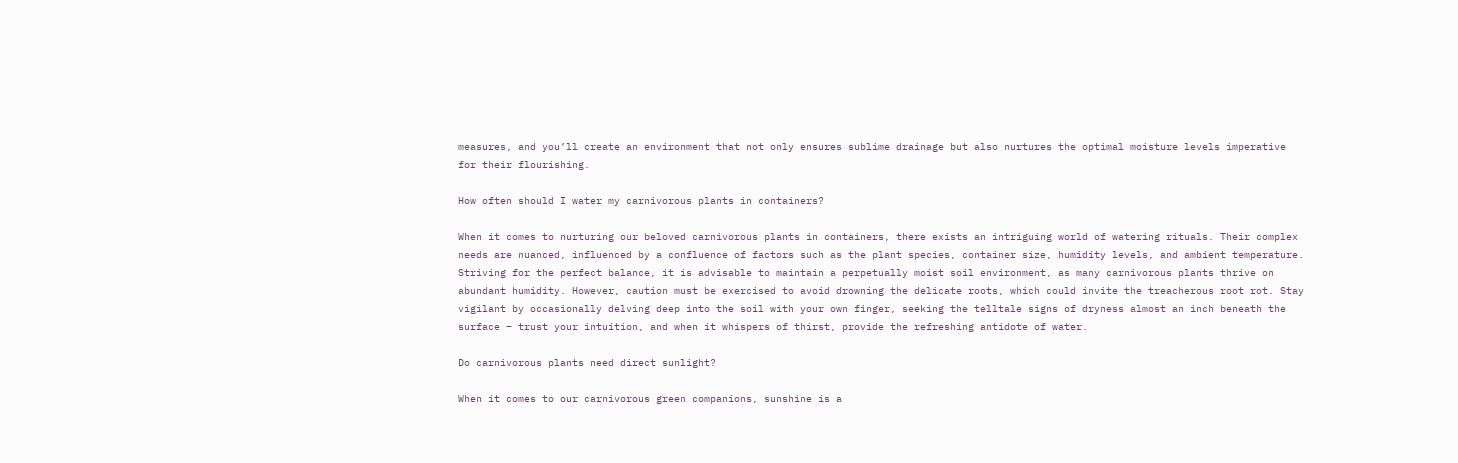measures, and you’ll create an environment that not only ensures sublime drainage but also nurtures the optimal moisture levels imperative for their flourishing.

How often should I water my carnivorous plants in containers?

When it comes to nurturing our beloved carnivorous plants in containers, there exists an intriguing world of watering rituals. Their complex needs are nuanced, influenced by a confluence of factors such as the plant species, container size, humidity levels, and ambient temperature. Striving for the perfect balance, it is advisable to maintain a perpetually moist soil environment, as many carnivorous plants thrive on abundant humidity. However, caution must be exercised to avoid drowning the delicate roots, which could invite the treacherous root rot. Stay vigilant by occasionally delving deep into the soil with your own finger, seeking the telltale signs of dryness almost an inch beneath the surface – trust your intuition, and when it whispers of thirst, provide the refreshing antidote of water.

Do carnivorous plants need direct sunlight?

When it comes to our carnivorous green companions, sunshine is a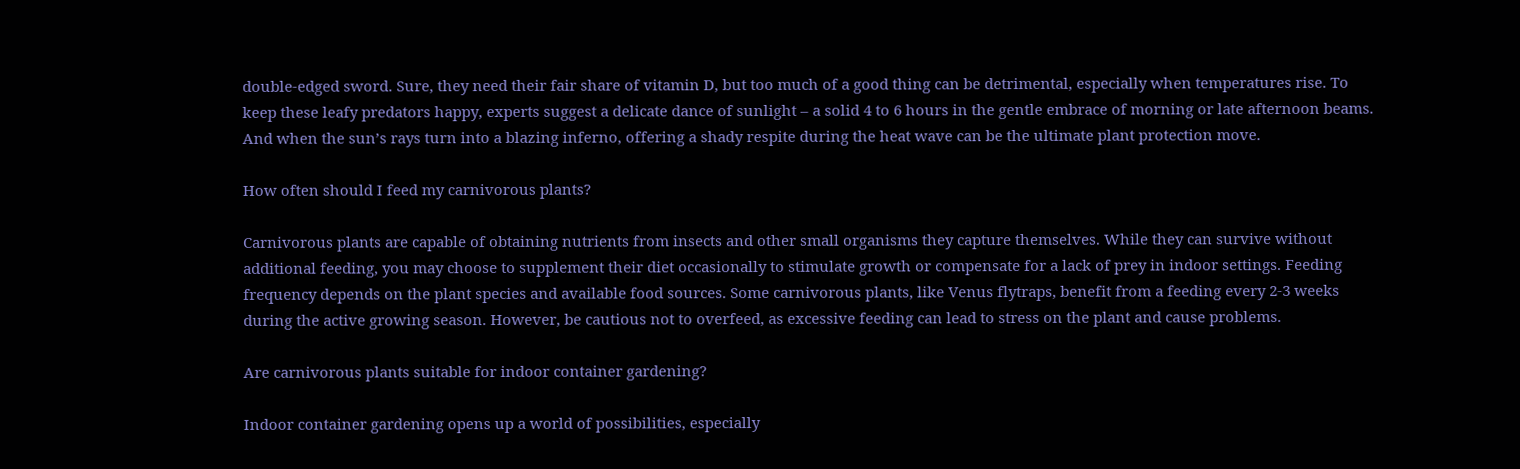double-edged sword. Sure, they need their fair share of vitamin D, but too much of a good thing can be detrimental, especially when temperatures rise. To keep these leafy predators happy, experts suggest a delicate dance of sunlight – a solid 4 to 6 hours in the gentle embrace of morning or late afternoon beams. And when the sun’s rays turn into a blazing inferno, offering a shady respite during the heat wave can be the ultimate plant protection move.

How often should I feed my carnivorous plants?

Carnivorous plants are capable of obtaining nutrients from insects and other small organisms they capture themselves. While they can survive without additional feeding, you may choose to supplement their diet occasionally to stimulate growth or compensate for a lack of prey in indoor settings. Feeding frequency depends on the plant species and available food sources. Some carnivorous plants, like Venus flytraps, benefit from a feeding every 2-3 weeks during the active growing season. However, be cautious not to overfeed, as excessive feeding can lead to stress on the plant and cause problems.

Are carnivorous plants suitable for indoor container gardening?

Indoor container gardening opens up a world of possibilities, especially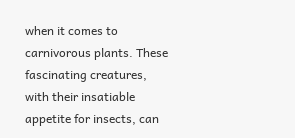when it comes to carnivorous plants. These fascinating creatures, with their insatiable appetite for insects, can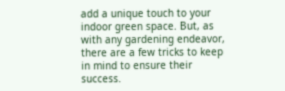add a unique touch to your indoor green space. But, as with any gardening endeavor, there are a few tricks to keep in mind to ensure their success.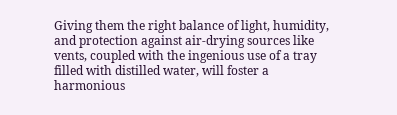Giving them the right balance of light, humidity, and protection against air-drying sources like vents, coupled with the ingenious use of a tray filled with distilled water, will foster a harmonious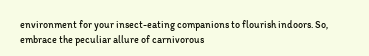environment for your insect-eating companions to flourish indoors. So, embrace the peculiar allure of carnivorous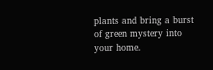plants and bring a burst of green mystery into your home.